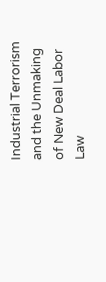Industrial Terrorism and the Unmaking of New Deal Labor Law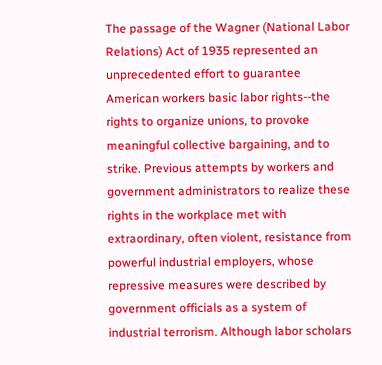The passage of the Wagner (National Labor Relations) Act of 1935 represented an unprecedented effort to guarantee American workers basic labor rights--the rights to organize unions, to provoke meaningful collective bargaining, and to strike. Previous attempts by workers and government administrators to realize these rights in the workplace met with extraordinary, often violent, resistance from powerful industrial employers, whose repressive measures were described by government officials as a system of industrial terrorism. Although labor scholars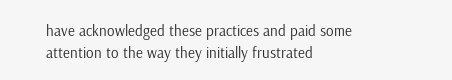have acknowledged these practices and paid some attention to the way they initially frustrated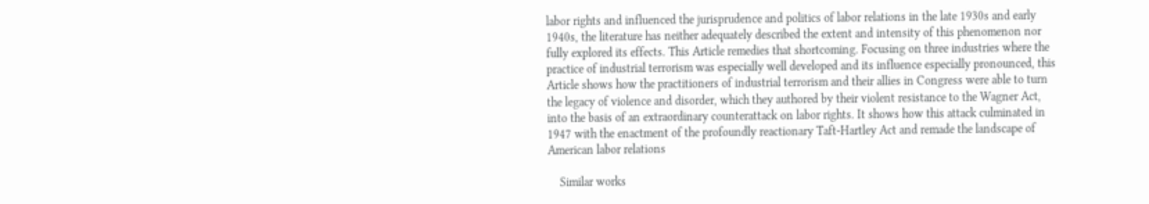labor rights and influenced the jurisprudence and politics of labor relations in the late 1930s and early 1940s, the literature has neither adequately described the extent and intensity of this phenomenon nor fully explored its effects. This Article remedies that shortcoming. Focusing on three industries where the practice of industrial terrorism was especially well developed and its influence especially pronounced, this Article shows how the practitioners of industrial terrorism and their allies in Congress were able to turn the legacy of violence and disorder, which they authored by their violent resistance to the Wagner Act, into the basis of an extraordinary counterattack on labor rights. It shows how this attack culminated in 1947 with the enactment of the profoundly reactionary Taft-Hartley Act and remade the landscape of American labor relations

    Similar works